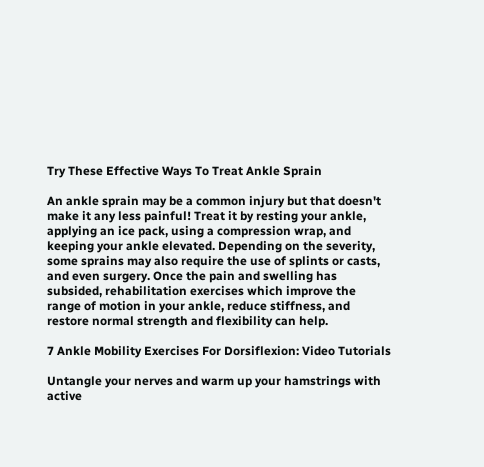Try These Effective Ways To Treat Ankle Sprain

An ankle sprain may be a common injury but that doesn't make it any less painful! Treat it by resting your ankle, applying an ice pack, using a compression wrap, and keeping your ankle elevated. Depending on the severity, some sprains may also require the use of splints or casts, and even surgery. Once the pain and swelling has subsided, rehabilitation exercises which improve the range of motion in your ankle, reduce stiffness, and restore normal strength and flexibility can help.

7 Ankle Mobility Exercises For Dorsiflexion: Video Tutorials

Untangle your nerves and warm up your hamstrings with active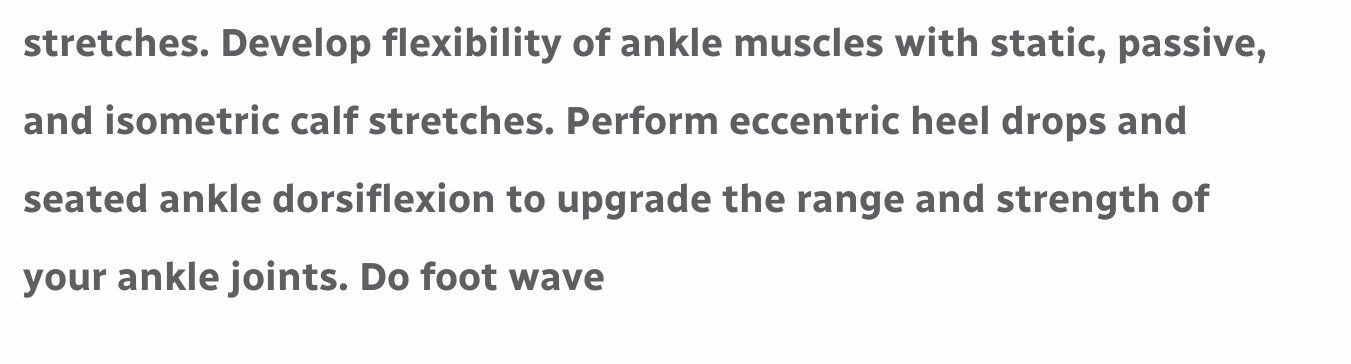stretches. Develop flexibility of ankle muscles with static, passive, and isometric calf stretches. Perform eccentric heel drops and seated ankle dorsiflexion to upgrade the range and strength of your ankle joints. Do foot wave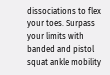dissociations to flex your toes. Surpass your limits with banded and pistol squat ankle mobility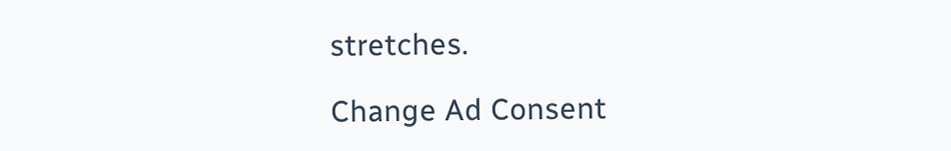stretches.

Change Ad Consent